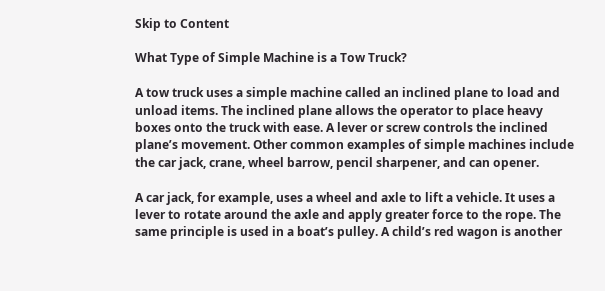Skip to Content

What Type of Simple Machine is a Tow Truck?

A tow truck uses a simple machine called an inclined plane to load and unload items. The inclined plane allows the operator to place heavy boxes onto the truck with ease. A lever or screw controls the inclined plane’s movement. Other common examples of simple machines include the car jack, crane, wheel barrow, pencil sharpener, and can opener.

A car jack, for example, uses a wheel and axle to lift a vehicle. It uses a lever to rotate around the axle and apply greater force to the rope. The same principle is used in a boat’s pulley. A child’s red wagon is another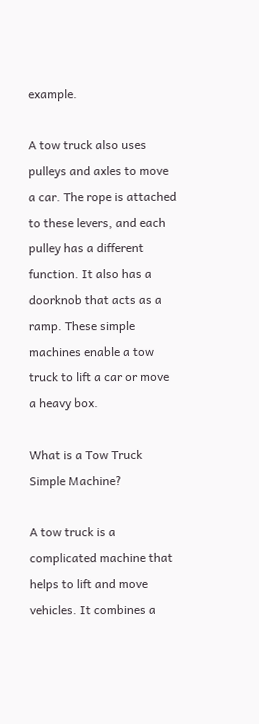example.

A tow truck also uses pulleys and axles to move a car. The rope is attached to these levers, and each pulley has a different function. It also has a doorknob that acts as a ramp. These simple machines enable a tow truck to lift a car or move a heavy box.

What is a Tow Truck Simple Machine?

A tow truck is a complicated machine that helps to lift and move vehicles. It combines a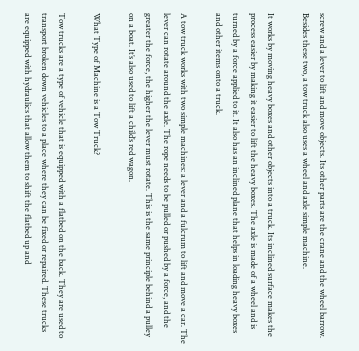screw and a lever to lift and move objects. Its other parts are the crane and the wheel barrow. Besides these two, a tow truck also uses a wheel and axle simple machine.

It works by moving heavy boxes and other objects into a truck. Its inclined surface makes the process easier by making it easier to lift the heavy boxes. The axle is made of a wheel and is turned by a force applied to it. It also has an inclined plane that helps in loading heavy boxes and other items onto a truck.

A tow truck works with two simple machines: a lever and a fulcrum to lift and move a car. The lever can rotate around the axle. The rope needs to be pulled or pushed by a force, and the greater the force, the higher the lever must rotate. This is the same principle behind a pulley on a boat. It’s also used to lift a child’s red wagon.

What Type of Machine is a Tow Truck?

Tow trucks are a type of vehicle that is equipped with a flatbed on the back. They are used to transport broken down vehicles to a place where they can be fixed or repaired. These trucks are equipped with hydraulics that allow them to shift the flatbed up and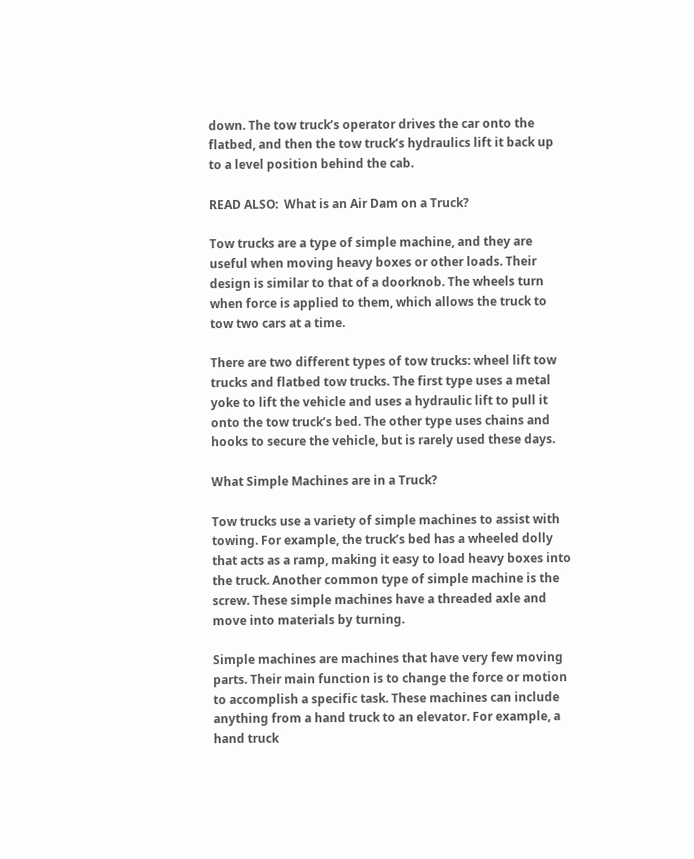down. The tow truck’s operator drives the car onto the flatbed, and then the tow truck’s hydraulics lift it back up to a level position behind the cab.

READ ALSO:  What is an Air Dam on a Truck?

Tow trucks are a type of simple machine, and they are useful when moving heavy boxes or other loads. Their design is similar to that of a doorknob. The wheels turn when force is applied to them, which allows the truck to tow two cars at a time.

There are two different types of tow trucks: wheel lift tow trucks and flatbed tow trucks. The first type uses a metal yoke to lift the vehicle and uses a hydraulic lift to pull it onto the tow truck’s bed. The other type uses chains and hooks to secure the vehicle, but is rarely used these days.

What Simple Machines are in a Truck?

Tow trucks use a variety of simple machines to assist with towing. For example, the truck’s bed has a wheeled dolly that acts as a ramp, making it easy to load heavy boxes into the truck. Another common type of simple machine is the screw. These simple machines have a threaded axle and move into materials by turning.

Simple machines are machines that have very few moving parts. Their main function is to change the force or motion to accomplish a specific task. These machines can include anything from a hand truck to an elevator. For example, a hand truck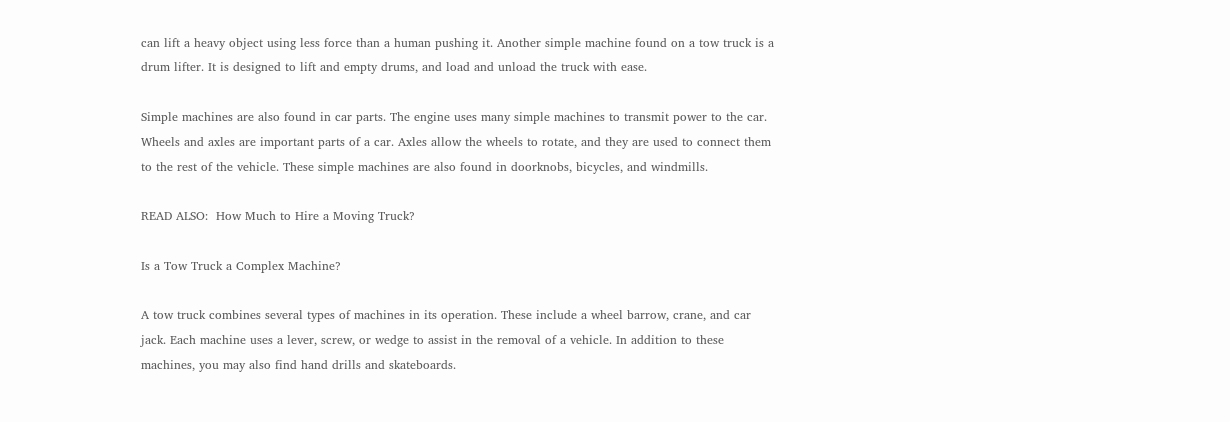can lift a heavy object using less force than a human pushing it. Another simple machine found on a tow truck is a drum lifter. It is designed to lift and empty drums, and load and unload the truck with ease.

Simple machines are also found in car parts. The engine uses many simple machines to transmit power to the car. Wheels and axles are important parts of a car. Axles allow the wheels to rotate, and they are used to connect them to the rest of the vehicle. These simple machines are also found in doorknobs, bicycles, and windmills.

READ ALSO:  How Much to Hire a Moving Truck?

Is a Tow Truck a Complex Machine?

A tow truck combines several types of machines in its operation. These include a wheel barrow, crane, and car jack. Each machine uses a lever, screw, or wedge to assist in the removal of a vehicle. In addition to these machines, you may also find hand drills and skateboards.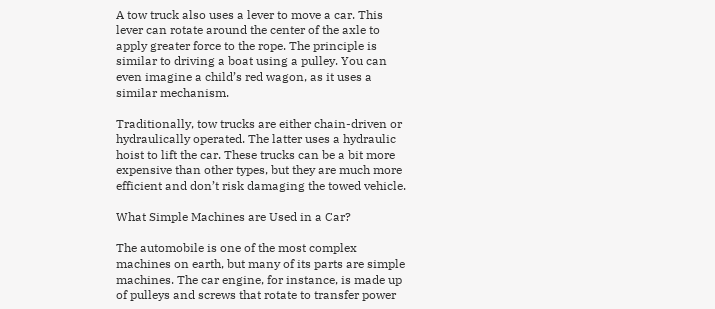A tow truck also uses a lever to move a car. This lever can rotate around the center of the axle to apply greater force to the rope. The principle is similar to driving a boat using a pulley. You can even imagine a child’s red wagon, as it uses a similar mechanism.

Traditionally, tow trucks are either chain-driven or hydraulically operated. The latter uses a hydraulic hoist to lift the car. These trucks can be a bit more expensive than other types, but they are much more efficient and don’t risk damaging the towed vehicle.

What Simple Machines are Used in a Car?

The automobile is one of the most complex machines on earth, but many of its parts are simple machines. The car engine, for instance, is made up of pulleys and screws that rotate to transfer power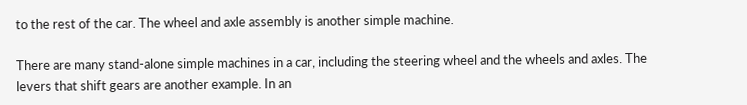to the rest of the car. The wheel and axle assembly is another simple machine.

There are many stand-alone simple machines in a car, including the steering wheel and the wheels and axles. The levers that shift gears are another example. In an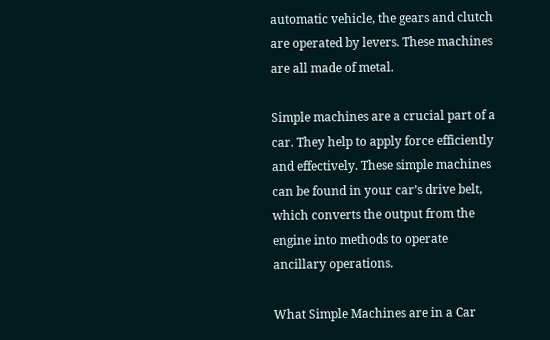automatic vehicle, the gears and clutch are operated by levers. These machines are all made of metal.

Simple machines are a crucial part of a car. They help to apply force efficiently and effectively. These simple machines can be found in your car’s drive belt, which converts the output from the engine into methods to operate ancillary operations.

What Simple Machines are in a Car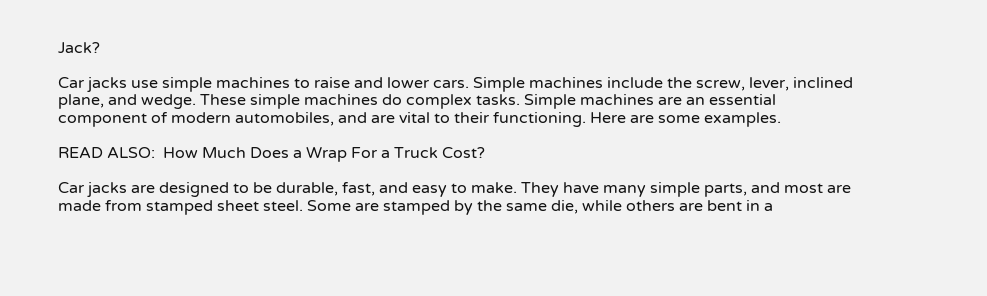Jack?

Car jacks use simple machines to raise and lower cars. Simple machines include the screw, lever, inclined plane, and wedge. These simple machines do complex tasks. Simple machines are an essential component of modern automobiles, and are vital to their functioning. Here are some examples.

READ ALSO:  How Much Does a Wrap For a Truck Cost?

Car jacks are designed to be durable, fast, and easy to make. They have many simple parts, and most are made from stamped sheet steel. Some are stamped by the same die, while others are bent in a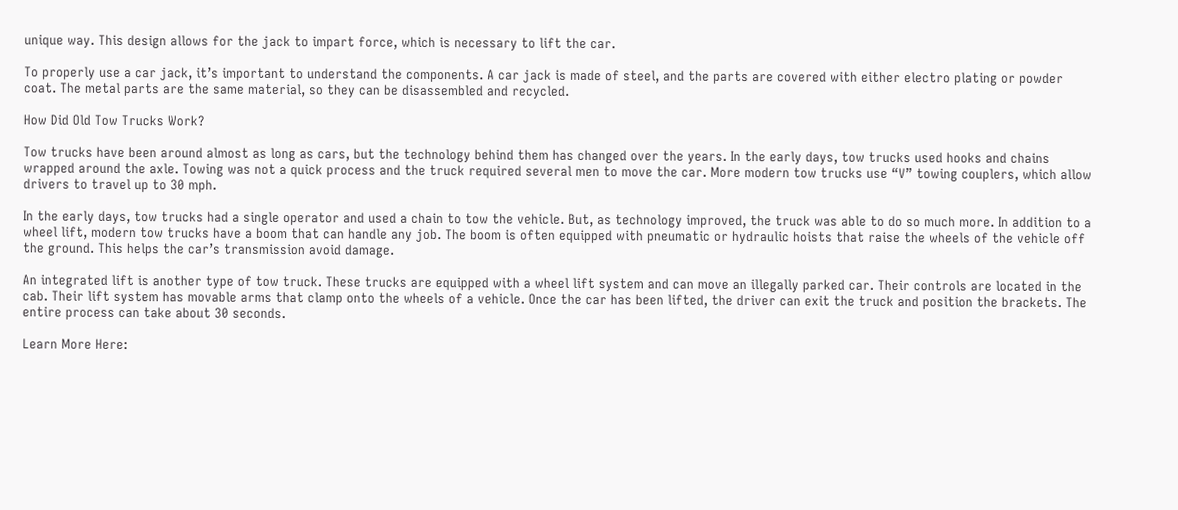unique way. This design allows for the jack to impart force, which is necessary to lift the car.

To properly use a car jack, it’s important to understand the components. A car jack is made of steel, and the parts are covered with either electro plating or powder coat. The metal parts are the same material, so they can be disassembled and recycled.

How Did Old Tow Trucks Work?

Tow trucks have been around almost as long as cars, but the technology behind them has changed over the years. In the early days, tow trucks used hooks and chains wrapped around the axle. Towing was not a quick process and the truck required several men to move the car. More modern tow trucks use “V” towing couplers, which allow drivers to travel up to 30 mph.

In the early days, tow trucks had a single operator and used a chain to tow the vehicle. But, as technology improved, the truck was able to do so much more. In addition to a wheel lift, modern tow trucks have a boom that can handle any job. The boom is often equipped with pneumatic or hydraulic hoists that raise the wheels of the vehicle off the ground. This helps the car’s transmission avoid damage.

An integrated lift is another type of tow truck. These trucks are equipped with a wheel lift system and can move an illegally parked car. Their controls are located in the cab. Their lift system has movable arms that clamp onto the wheels of a vehicle. Once the car has been lifted, the driver can exit the truck and position the brackets. The entire process can take about 30 seconds.

Learn More Here: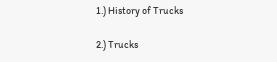1.) History of Trucks

2.) Trucks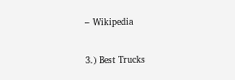– Wikipedia

3.) Best Trucks